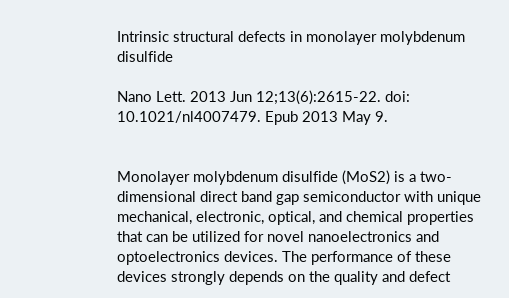Intrinsic structural defects in monolayer molybdenum disulfide

Nano Lett. 2013 Jun 12;13(6):2615-22. doi: 10.1021/nl4007479. Epub 2013 May 9.


Monolayer molybdenum disulfide (MoS2) is a two-dimensional direct band gap semiconductor with unique mechanical, electronic, optical, and chemical properties that can be utilized for novel nanoelectronics and optoelectronics devices. The performance of these devices strongly depends on the quality and defect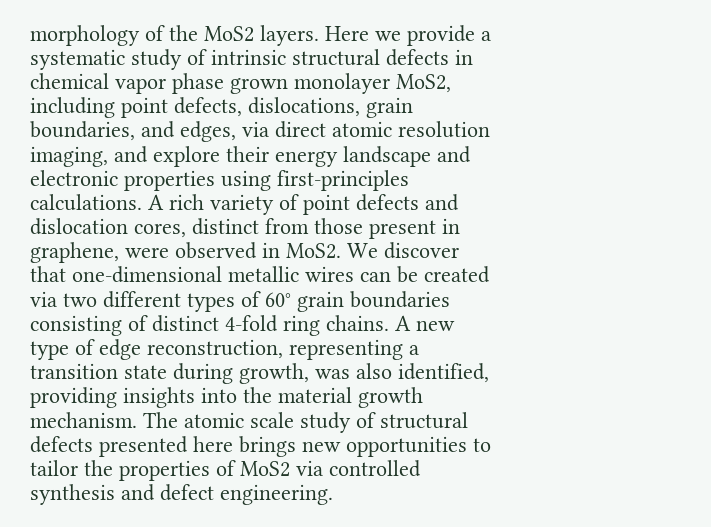morphology of the MoS2 layers. Here we provide a systematic study of intrinsic structural defects in chemical vapor phase grown monolayer MoS2, including point defects, dislocations, grain boundaries, and edges, via direct atomic resolution imaging, and explore their energy landscape and electronic properties using first-principles calculations. A rich variety of point defects and dislocation cores, distinct from those present in graphene, were observed in MoS2. We discover that one-dimensional metallic wires can be created via two different types of 60° grain boundaries consisting of distinct 4-fold ring chains. A new type of edge reconstruction, representing a transition state during growth, was also identified, providing insights into the material growth mechanism. The atomic scale study of structural defects presented here brings new opportunities to tailor the properties of MoS2 via controlled synthesis and defect engineering.